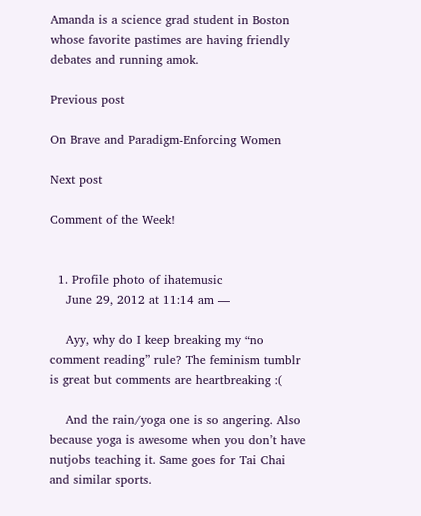Amanda is a science grad student in Boston whose favorite pastimes are having friendly debates and running amok.

Previous post

On Brave and Paradigm-Enforcing Women

Next post

Comment of the Week!


  1. Profile photo of ihatemusic
    June 29, 2012 at 11:14 am —

    Ayy, why do I keep breaking my “no comment reading” rule? The feminism tumblr is great but comments are heartbreaking :(

    And the rain/yoga one is so angering. Also because yoga is awesome when you don’t have nutjobs teaching it. Same goes for Tai Chai and similar sports.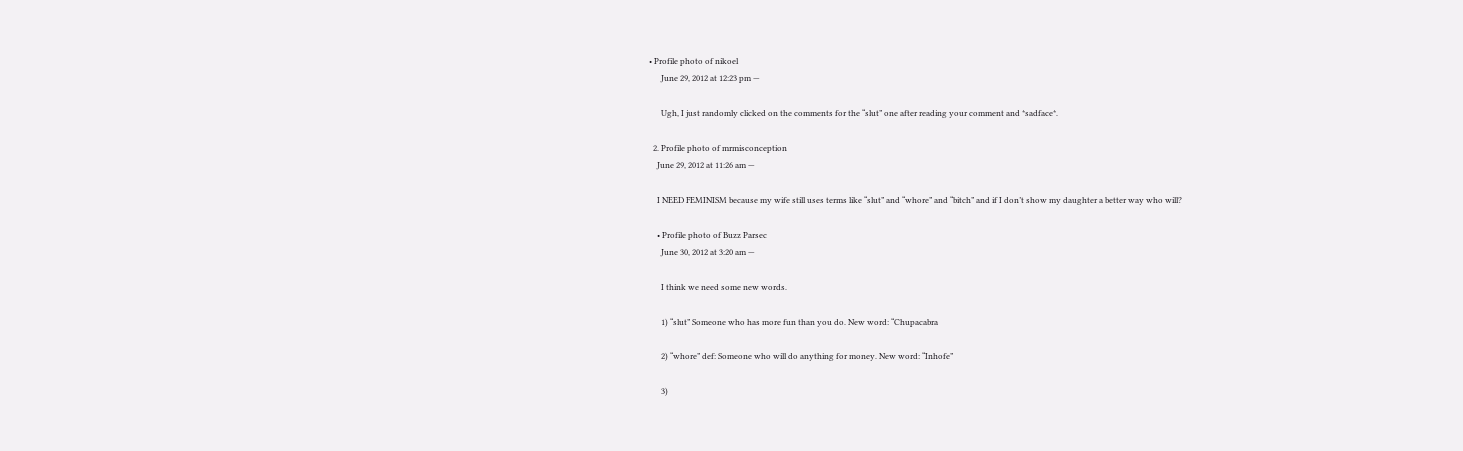• Profile photo of nikoel
      June 29, 2012 at 12:23 pm —

      Ugh, I just randomly clicked on the comments for the “slut” one after reading your comment and *sadface*.

  2. Profile photo of mrmisconception
    June 29, 2012 at 11:26 am —

    I NEED FEMINISM because my wife still uses terms like “slut” and “whore” and “bitch” and if I don’t show my daughter a better way who will?

    • Profile photo of Buzz Parsec
      June 30, 2012 at 3:20 am —

      I think we need some new words.

      1) “slut” Someone who has more fun than you do. New word: “Chupacabra

      2) “whore” def: Someone who will do anything for money. New word: “Inhofe”

      3)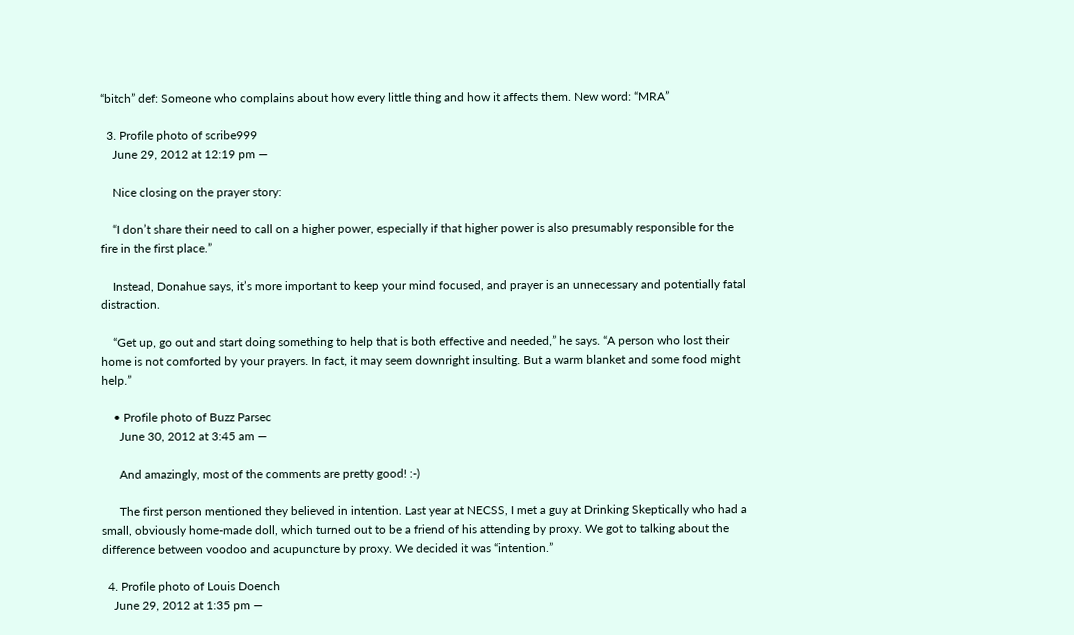“bitch” def: Someone who complains about how every little thing and how it affects them. New word: “MRA”

  3. Profile photo of scribe999
    June 29, 2012 at 12:19 pm —

    Nice closing on the prayer story:

    “I don’t share their need to call on a higher power, especially if that higher power is also presumably responsible for the fire in the first place.”

    Instead, Donahue says, it’s more important to keep your mind focused, and prayer is an unnecessary and potentially fatal distraction.

    “Get up, go out and start doing something to help that is both effective and needed,” he says. “A person who lost their home is not comforted by your prayers. In fact, it may seem downright insulting. But a warm blanket and some food might help.”

    • Profile photo of Buzz Parsec
      June 30, 2012 at 3:45 am —

      And amazingly, most of the comments are pretty good! :-)

      The first person mentioned they believed in intention. Last year at NECSS, I met a guy at Drinking Skeptically who had a small, obviously home-made doll, which turned out to be a friend of his attending by proxy. We got to talking about the difference between voodoo and acupuncture by proxy. We decided it was “intention.”

  4. Profile photo of Louis Doench
    June 29, 2012 at 1:35 pm —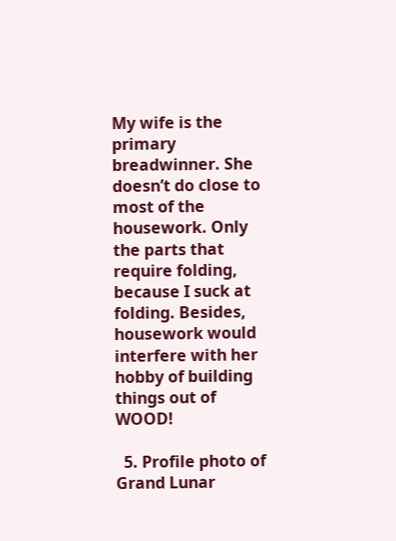My wife is the primary breadwinner. She doesn’t do close to most of the housework. Only the parts that require folding, because I suck at folding. Besides, housework would interfere with her hobby of building things out of WOOD!

  5. Profile photo of Grand Lunar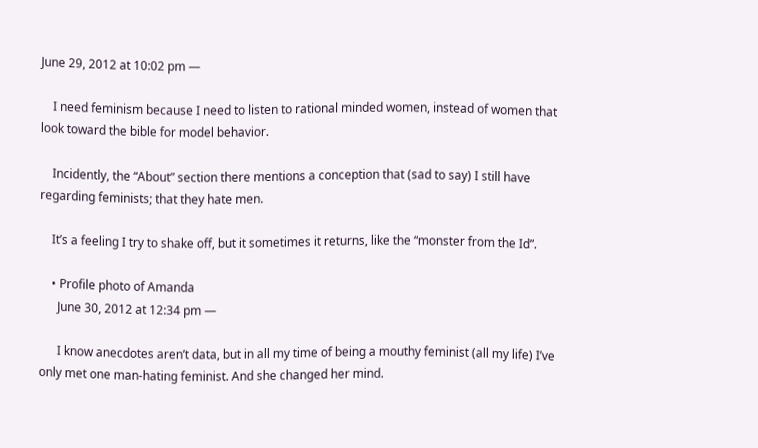June 29, 2012 at 10:02 pm —

    I need feminism because I need to listen to rational minded women, instead of women that look toward the bible for model behavior.

    Incidently, the “About” section there mentions a conception that (sad to say) I still have regarding feminists; that they hate men.

    It’s a feeling I try to shake off, but it sometimes it returns, like the “monster from the Id”.

    • Profile photo of Amanda
      June 30, 2012 at 12:34 pm —

      I know anecdotes aren’t data, but in all my time of being a mouthy feminist (all my life) I’ve only met one man-hating feminist. And she changed her mind.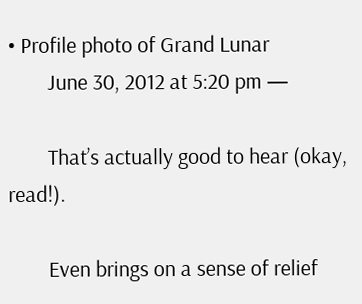• Profile photo of Grand Lunar
        June 30, 2012 at 5:20 pm —

        That’s actually good to hear (okay, read!).

        Even brings on a sense of relief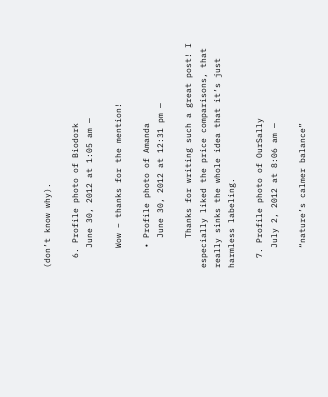(don’t know why).

  6. Profile photo of Biodork
    June 30, 2012 at 1:05 am —

    Wow – thanks for the mention!

    • Profile photo of Amanda
      June 30, 2012 at 12:31 pm —

      Thanks for writing such a great post! I especially liked the price comparisons, that really sinks the whole idea that it’s just harmless labeling.

  7. Profile photo of OurSally
    July 2, 2012 at 8:06 am —

    “nature’s calmer balance”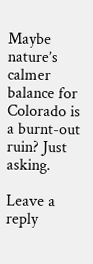Maybe nature’s calmer balance for Colorado is a burnt-out ruin? Just asking.

Leave a reply